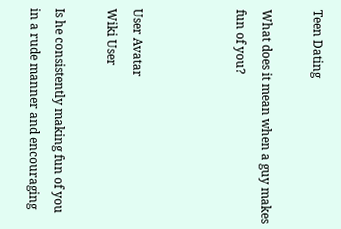Teen Dating

What does it mean when a guy makes fun of you?



User Avatar
Wiki User

Is he consistently making fun of you in a rude manner and encouraging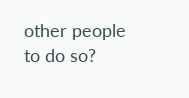other people to do so?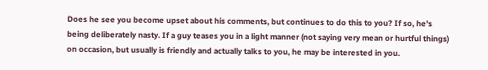Does he see you become upset about his comments, but continues to do this to you? If so, he's being deliberately nasty. If a guy teases you in a light manner (not saying very mean or hurtful things) on occasion, but usually is friendly and actually talks to you, he may be interested in you.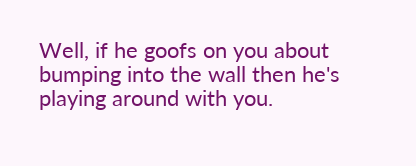Well, if he goofs on you about bumping into the wall then he's playing around with you.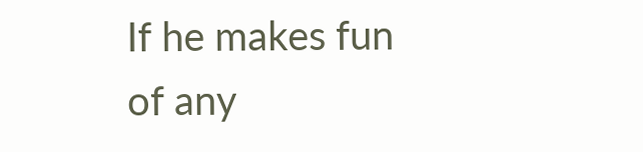If he makes fun of any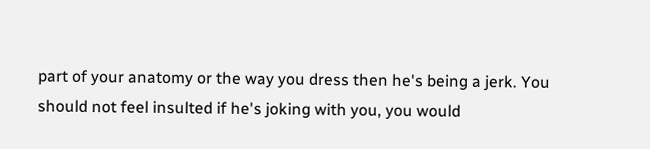part of your anatomy or the way you dress then he's being a jerk. You should not feel insulted if he's joking with you, you would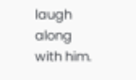laugh along with him.